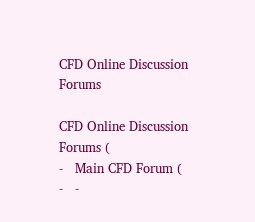CFD Online Discussion Forums

CFD Online Discussion Forums (
-   Main CFD Forum (
-   -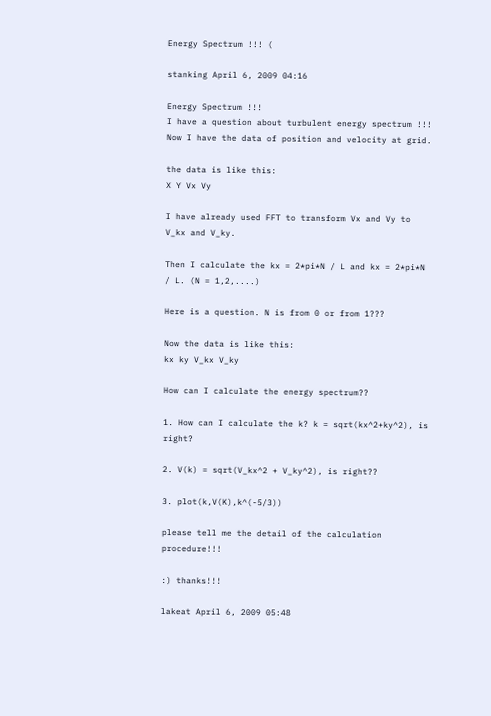Energy Spectrum !!! (

stanking April 6, 2009 04:16

Energy Spectrum !!!
I have a question about turbulent energy spectrum !!! Now I have the data of position and velocity at grid.

the data is like this:
X Y Vx Vy

I have already used FFT to transform Vx and Vy to V_kx and V_ky.

Then I calculate the kx = 2*pi*N / L and kx = 2*pi*N / L. (N = 1,2,....)

Here is a question. N is from 0 or from 1???

Now the data is like this:
kx ky V_kx V_ky

How can I calculate the energy spectrum??

1. How can I calculate the k? k = sqrt(kx^2+ky^2), is right?

2. V(k) = sqrt(V_kx^2 + V_ky^2), is right??

3. plot(k,V(K),k^(-5/3))

please tell me the detail of the calculation procedure!!!

:) thanks!!!

lakeat April 6, 2009 05:48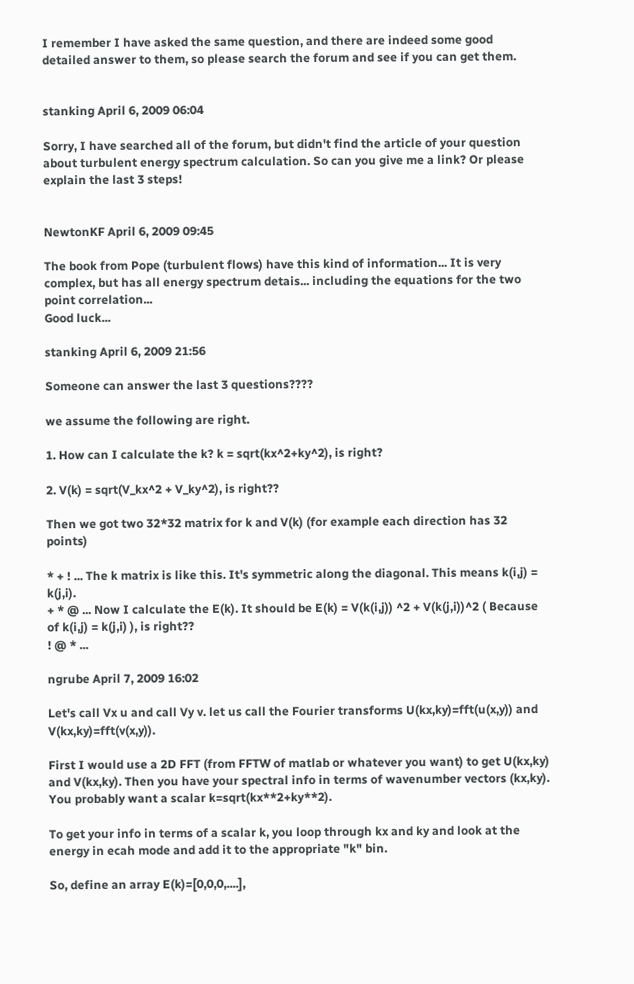I remember I have asked the same question, and there are indeed some good detailed answer to them, so please search the forum and see if you can get them.


stanking April 6, 2009 06:04

Sorry, I have searched all of the forum, but didn't find the article of your question about turbulent energy spectrum calculation. So can you give me a link? Or please explain the last 3 steps!


NewtonKF April 6, 2009 09:45

The book from Pope (turbulent flows) have this kind of information... It is very complex, but has all energy spectrum detais... including the equations for the two point correlation...
Good luck...

stanking April 6, 2009 21:56

Someone can answer the last 3 questions????

we assume the following are right.

1. How can I calculate the k? k = sqrt(kx^2+ky^2), is right?

2. V(k) = sqrt(V_kx^2 + V_ky^2), is right??

Then we got two 32*32 matrix for k and V(k) (for example each direction has 32 points)

* + ! ... The k matrix is like this. It's symmetric along the diagonal. This means k(i,j) = k(j,i).
+ * @ ... Now I calculate the E(k). It should be E(k) = V(k(i,j)) ^2 + V(k(j,i))^2 ( Because of k(i,j) = k(j,i) ), is right??
! @ * ...

ngrube April 7, 2009 16:02

Let's call Vx u and call Vy v. let us call the Fourier transforms U(kx,ky)=fft(u(x,y)) and V(kx,ky)=fft(v(x,y)).

First I would use a 2D FFT (from FFTW of matlab or whatever you want) to get U(kx,ky) and V(kx,ky). Then you have your spectral info in terms of wavenumber vectors (kx,ky). You probably want a scalar k=sqrt(kx**2+ky**2).

To get your info in terms of a scalar k, you loop through kx and ky and look at the energy in ecah mode and add it to the appropriate "k" bin.

So, define an array E(k)=[0,0,0,....],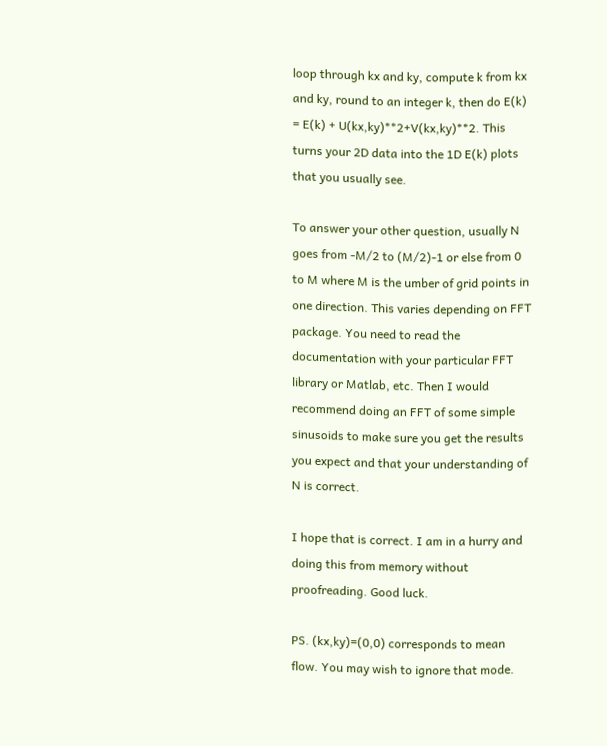loop through kx and ky, compute k from kx and ky, round to an integer k, then do E(k) = E(k) + U(kx,ky)**2+V(kx,ky)**2. This turns your 2D data into the 1D E(k) plots that you usually see.

To answer your other question, usually N goes from -M/2 to (M/2)-1 or else from 0 to M where M is the umber of grid points in one direction. This varies depending on FFT package. You need to read the documentation with your particular FFT library or Matlab, etc. Then I would recommend doing an FFT of some simple sinusoids to make sure you get the results you expect and that your understanding of N is correct.

I hope that is correct. I am in a hurry and doing this from memory without proofreading. Good luck.

PS. (kx,ky)=(0,0) corresponds to mean flow. You may wish to ignore that mode.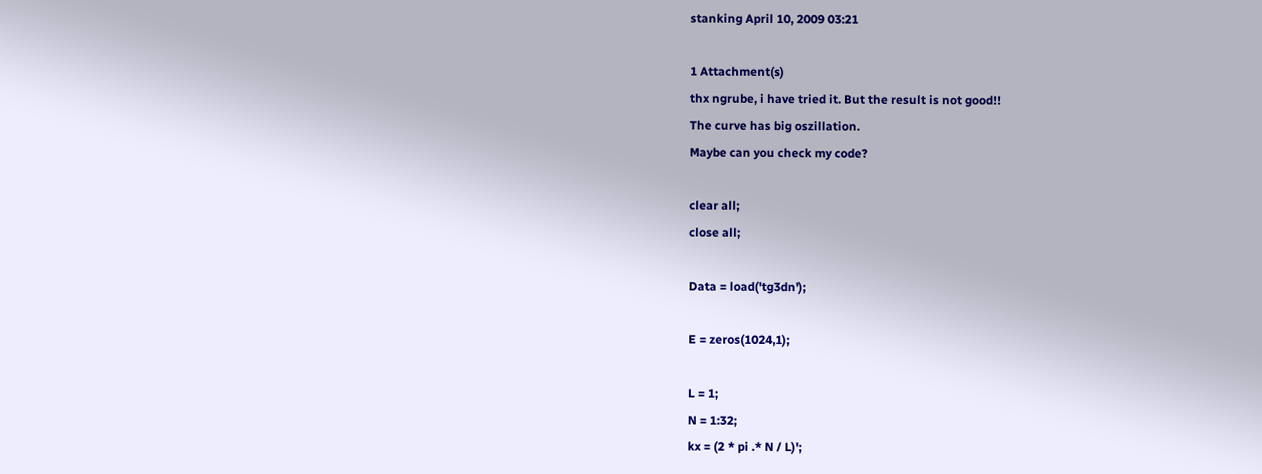stanking April 10, 2009 03:21

1 Attachment(s)
thx ngrube, i have tried it. But the result is not good!!
The curve has big oszillation.
Maybe can you check my code?

clear all;
close all;

Data = load('tg3dn');

E = zeros(1024,1);

L = 1;
N = 1:32;
kx = (2 * pi .* N / L)';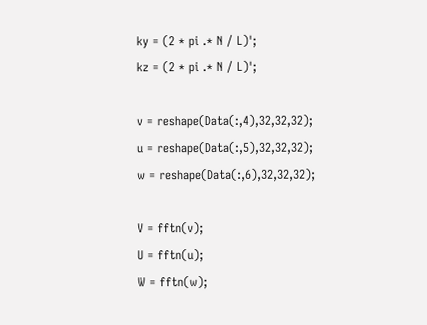ky = (2 * pi .* N / L)';
kz = (2 * pi .* N / L)';

v = reshape(Data(:,4),32,32,32);
u = reshape(Data(:,5),32,32,32);
w = reshape(Data(:,6),32,32,32);

V = fftn(v);
U = fftn(u);
W = fftn(w);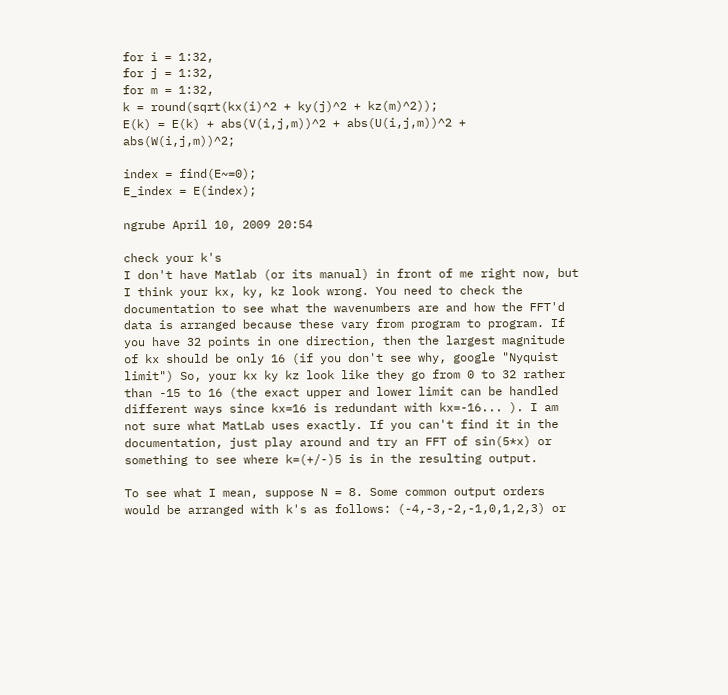for i = 1:32,
for j = 1:32,
for m = 1:32,
k = round(sqrt(kx(i)^2 + ky(j)^2 + kz(m)^2));
E(k) = E(k) + abs(V(i,j,m))^2 + abs(U(i,j,m))^2 + abs(W(i,j,m))^2;

index = find(E~=0);
E_index = E(index);

ngrube April 10, 2009 20:54

check your k's
I don't have Matlab (or its manual) in front of me right now, but I think your kx, ky, kz look wrong. You need to check the documentation to see what the wavenumbers are and how the FFT'd data is arranged because these vary from program to program. If you have 32 points in one direction, then the largest magnitude of kx should be only 16 (if you don't see why, google "Nyquist limit") So, your kx ky kz look like they go from 0 to 32 rather than -15 to 16 (the exact upper and lower limit can be handled different ways since kx=16 is redundant with kx=-16... ). I am not sure what MatLab uses exactly. If you can't find it in the documentation, just play around and try an FFT of sin(5*x) or something to see where k=(+/-)5 is in the resulting output.

To see what I mean, suppose N = 8. Some common output orders would be arranged with k's as follows: (-4,-3,-2,-1,0,1,2,3) or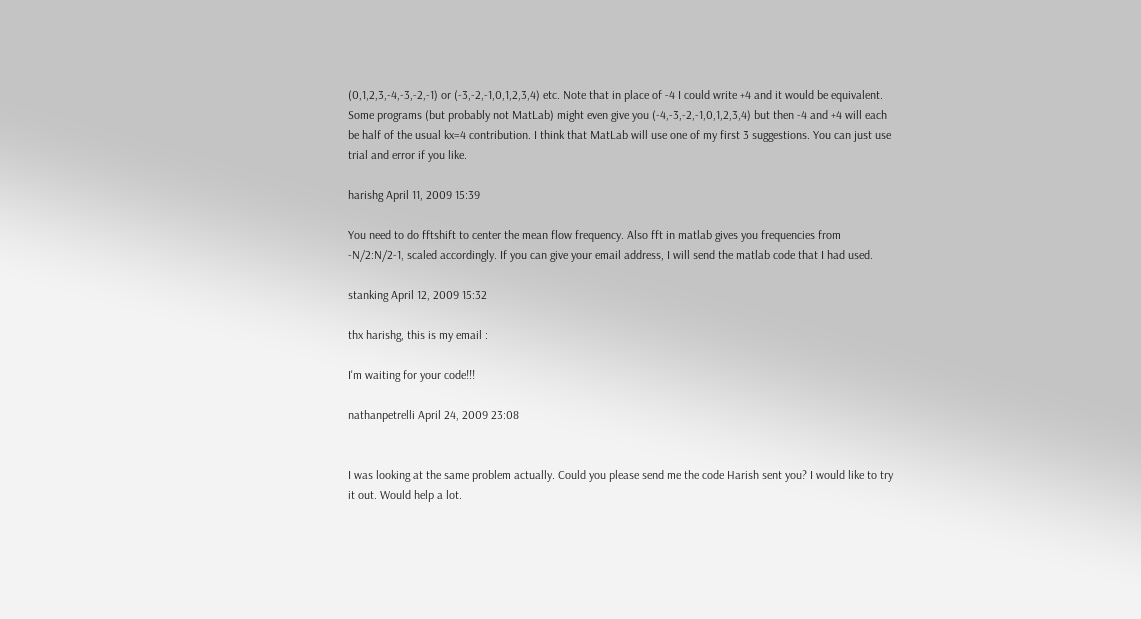(0,1,2,3,-4,-3,-2,-1) or (-3,-2,-1,0,1,2,3,4) etc. Note that in place of -4 I could write +4 and it would be equivalent. Some programs (but probably not MatLab) might even give you (-4,-3,-2,-1,0,1,2,3,4) but then -4 and +4 will each be half of the usual kx=4 contribution. I think that MatLab will use one of my first 3 suggestions. You can just use trial and error if you like.

harishg April 11, 2009 15:39

You need to do fftshift to center the mean flow frequency. Also fft in matlab gives you frequencies from -N/2:N/2-1, scaled accordingly. If you can give your email address, I will send the matlab code that I had used.

stanking April 12, 2009 15:32

thx harishg, this is my email :

I'm waiting for your code!!!

nathanpetrelli April 24, 2009 23:08


I was looking at the same problem actually. Could you please send me the code Harish sent you? I would like to try it out. Would help a lot.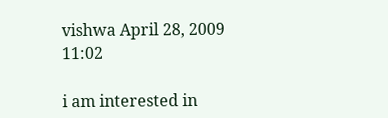vishwa April 28, 2009 11:02

i am interested in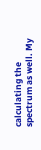calculating the spectrum as well. My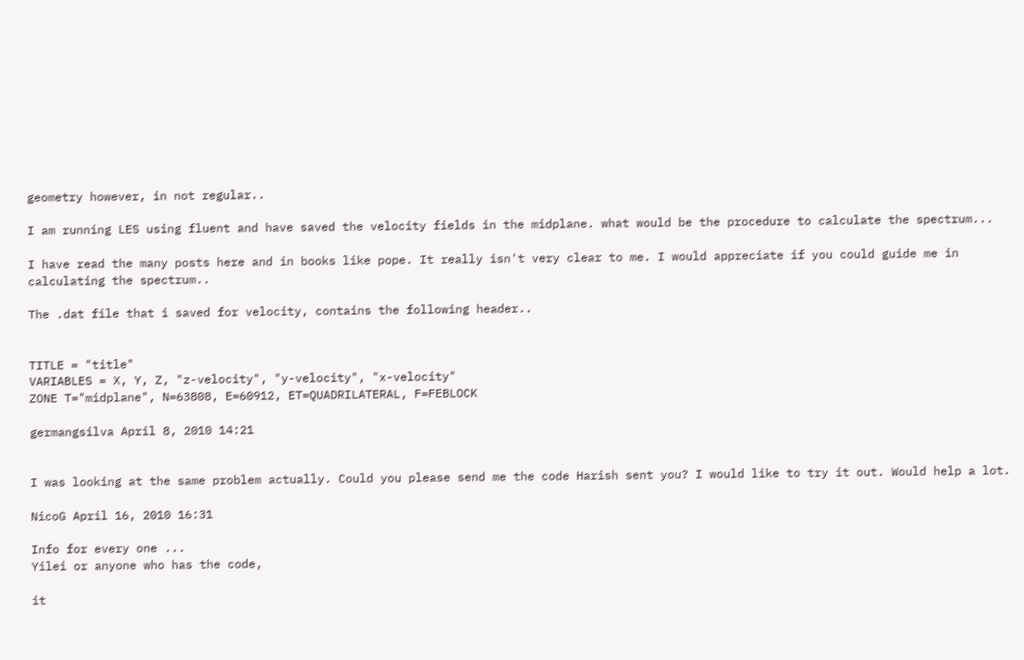geometry however, in not regular..

I am running LES using fluent and have saved the velocity fields in the midplane. what would be the procedure to calculate the spectrum...

I have read the many posts here and in books like pope. It really isn't very clear to me. I would appreciate if you could guide me in calculating the spectrum..

The .dat file that i saved for velocity, contains the following header..


TITLE = "title"
VARIABLES = X, Y, Z, "z-velocity", "y-velocity", "x-velocity"
ZONE T="midplane", N=63808, E=60912, ET=QUADRILATERAL, F=FEBLOCK

germangsilva April 8, 2010 14:21


I was looking at the same problem actually. Could you please send me the code Harish sent you? I would like to try it out. Would help a lot.

NicoG April 16, 2010 16:31

Info for every one ...
Yilei or anyone who has the code,

it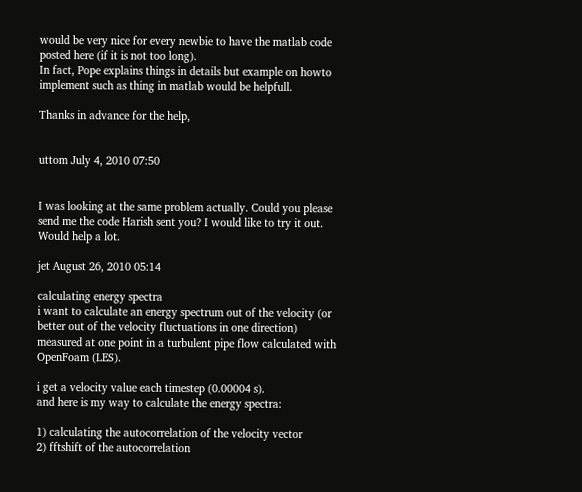would be very nice for every newbie to have the matlab code posted here (if it is not too long).
In fact, Pope explains things in details but example on howto implement such as thing in matlab would be helpfull.

Thanks in advance for the help,


uttom July 4, 2010 07:50


I was looking at the same problem actually. Could you please send me the code Harish sent you? I would like to try it out. Would help a lot.

jet August 26, 2010 05:14

calculating energy spectra
i want to calculate an energy spectrum out of the velocity (or better out of the velocity fluctuations in one direction) measured at one point in a turbulent pipe flow calculated with OpenFoam (LES).

i get a velocity value each timestep (0.00004 s).
and here is my way to calculate the energy spectra:

1) calculating the autocorrelation of the velocity vector
2) fftshift of the autocorrelation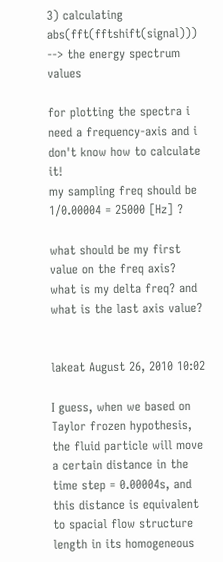3) calculating abs(fft(fftshift(signal))) --> the energy spectrum values

for plotting the spectra i need a frequency-axis and i don't know how to calculate it!
my sampling freq should be 1/0.00004 = 25000 [Hz] ?

what should be my first value on the freq axis? what is my delta freq? and what is the last axis value?


lakeat August 26, 2010 10:02

I guess, when we based on Taylor frozen hypothesis, the fluid particle will move a certain distance in the time step = 0.00004s, and this distance is equivalent to spacial flow structure length in its homogeneous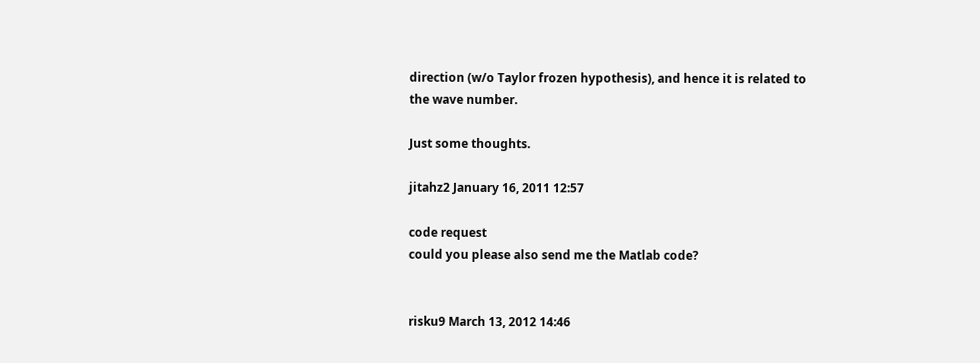direction (w/o Taylor frozen hypothesis), and hence it is related to the wave number.

Just some thoughts.

jitahz2 January 16, 2011 12:57

code request
could you please also send me the Matlab code?


risku9 March 13, 2012 14:46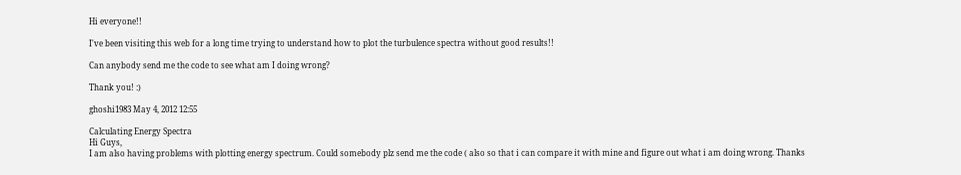Hi everyone!!

I've been visiting this web for a long time trying to understand how to plot the turbulence spectra without good results!!

Can anybody send me the code to see what am I doing wrong?

Thank you! :)

ghoshi1983 May 4, 2012 12:55

Calculating Energy Spectra
Hi Guys,
I am also having problems with plotting energy spectrum. Could somebody plz send me the code ( also so that i can compare it with mine and figure out what i am doing wrong. Thanks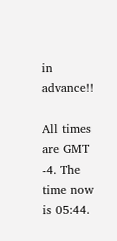in advance!!

All times are GMT -4. The time now is 05:44.